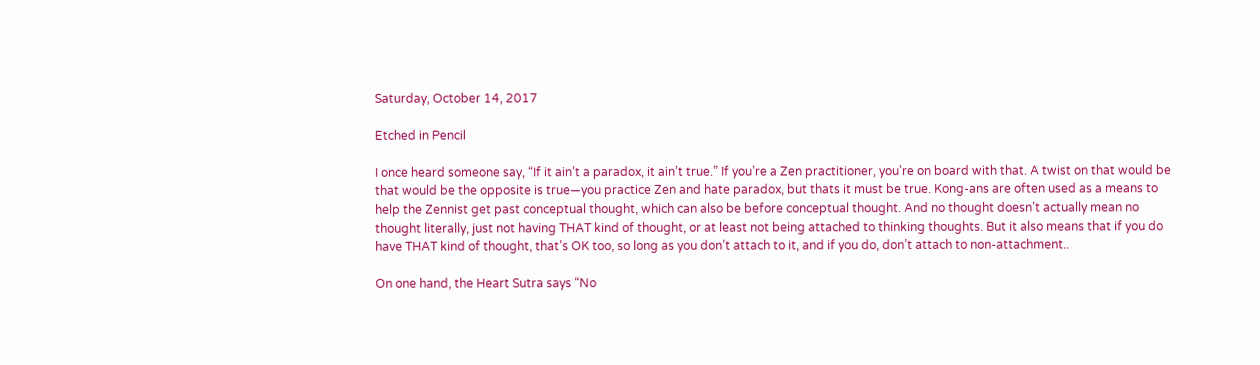Saturday, October 14, 2017

Etched in Pencil

I once heard someone say, “If it ain’t a paradox, it ain’t true.” If you’re a Zen practitioner, you’re on board with that. A twist on that would be that would be the opposite is true—you practice Zen and hate paradox, but thats it must be true. Kong-ans are often used as a means to help the Zennist get past conceptual thought, which can also be before conceptual thought. And no thought doesn’t actually mean no thought literally, just not having THAT kind of thought, or at least not being attached to thinking thoughts. But it also means that if you do have THAT kind of thought, that’s OK too, so long as you don’t attach to it, and if you do, don’t attach to non-attachment..

On one hand, the Heart Sutra says “No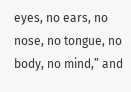eyes, no ears, no nose, no tongue, no body, no mind,” and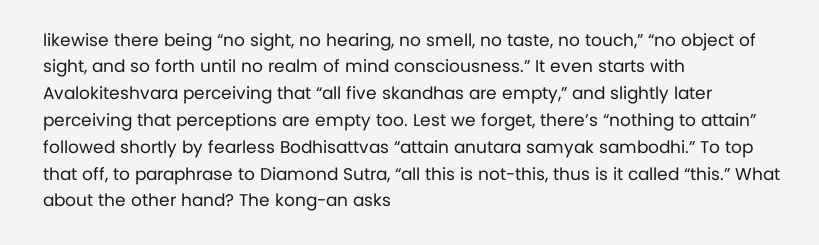likewise there being “no sight, no hearing, no smell, no taste, no touch,” “no object of sight, and so forth until no realm of mind consciousness.” It even starts with Avalokiteshvara perceiving that “all five skandhas are empty,” and slightly later perceiving that perceptions are empty too. Lest we forget, there’s “nothing to attain” followed shortly by fearless Bodhisattvas “attain anutara samyak sambodhi.” To top that off, to paraphrase to Diamond Sutra, “all this is not-this, thus is it called “this.” What about the other hand? The kong-an asks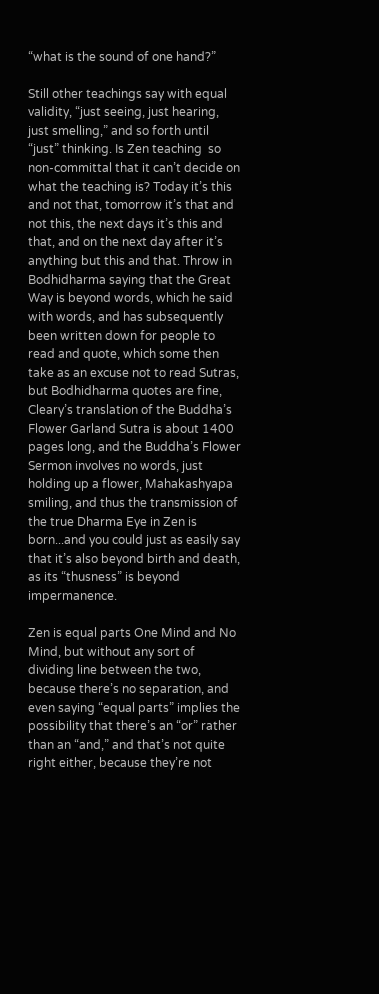“what is the sound of one hand?”

Still other teachings say with equal validity, “just seeing, just hearing, just smelling,” and so forth until “just” thinking. Is Zen teaching  so non-committal that it can’t decide on what the teaching is? Today it’s this and not that, tomorrow it’s that and not this, the next days it’s this and that, and on the next day after it’s anything but this and that. Throw in Bodhidharma saying that the Great Way is beyond words, which he said with words, and has subsequently been written down for people to read and quote, which some then take as an excuse not to read Sutras, but Bodhidharma quotes are fine, Cleary’s translation of the Buddha’s Flower Garland Sutra is about 1400 pages long, and the Buddha’s Flower Sermon involves no words, just holding up a flower, Mahakashyapa smiling, and thus the transmission of the true Dharma Eye in Zen is born...and you could just as easily say that it’s also beyond birth and death, as its “thusness” is beyond impermanence.

Zen is equal parts One Mind and No Mind, but without any sort of dividing line between the two, because there’s no separation, and even saying “equal parts” implies the possibility that there’s an “or” rather than an “and,” and that’s not quite right either, because they’re not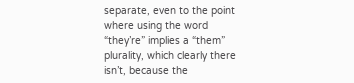separate, even to the point where using the word “they’re” implies a “them” plurality, which clearly there isn’t, because the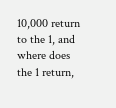10,000 return to the 1, and where does the 1 return,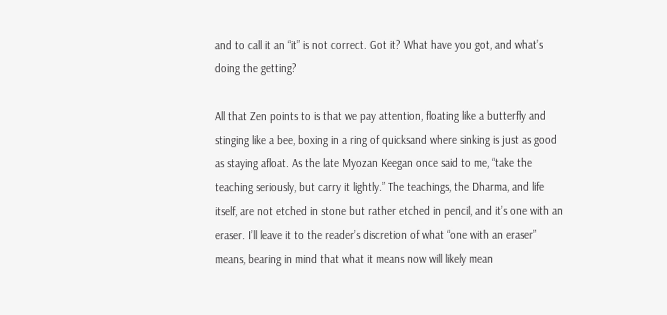and to call it an “it” is not correct. Got it? What have you got, and what’s doing the getting?

All that Zen points to is that we pay attention, floating like a butterfly and stinging like a bee, boxing in a ring of quicksand where sinking is just as good as staying afloat. As the late Myozan Keegan once said to me, “take the teaching seriously, but carry it lightly.” The teachings, the Dharma, and life itself, are not etched in stone but rather etched in pencil, and it’s one with an eraser. I’ll leave it to the reader’s discretion of what “one with an eraser” means, bearing in mind that what it means now will likely mean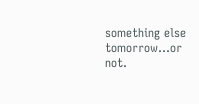something else tomorrow...or not.